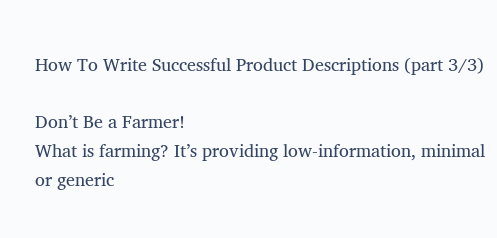How To Write Successful Product Descriptions (part 3/3)

Don’t Be a Farmer!
What is farming? It’s providing low-information, minimal or generic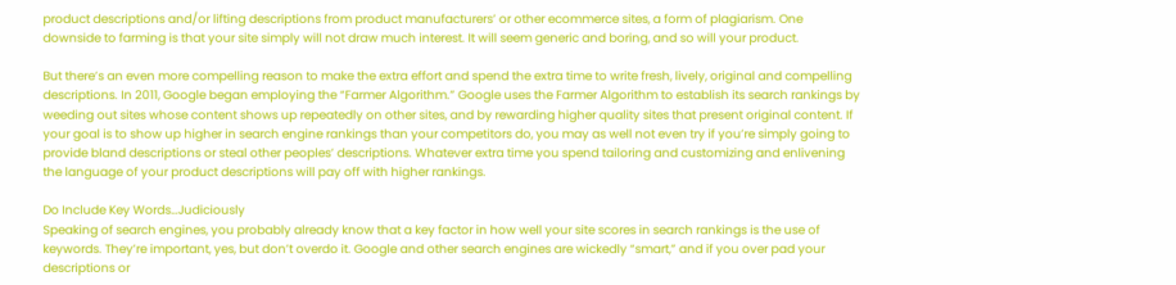product descriptions and/or lifting descriptions from product manufacturers’ or other ecommerce sites, a form of plagiarism. One downside to farming is that your site simply will not draw much interest. It will seem generic and boring, and so will your product.

But there’s an even more compelling reason to make the extra effort and spend the extra time to write fresh, lively, original and compelling descriptions. In 2011, Google began employing the “Farmer Algorithm.” Google uses the Farmer Algorithm to establish its search rankings by weeding out sites whose content shows up repeatedly on other sites, and by rewarding higher quality sites that present original content. If your goal is to show up higher in search engine rankings than your competitors do, you may as well not even try if you’re simply going to provide bland descriptions or steal other peoples’ descriptions. Whatever extra time you spend tailoring and customizing and enlivening the language of your product descriptions will pay off with higher rankings.

Do Include Key Words…Judiciously
Speaking of search engines, you probably already know that a key factor in how well your site scores in search rankings is the use of keywords. They’re important, yes, but don’t overdo it. Google and other search engines are wickedly “smart,” and if you over pad your descriptions or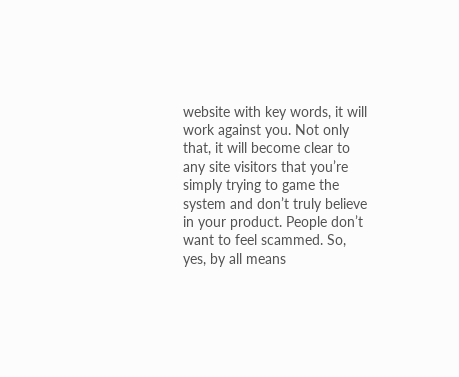website with key words, it will work against you. Not only that, it will become clear to any site visitors that you’re simply trying to game the system and don’t truly believe in your product. People don’t want to feel scammed. So, yes, by all means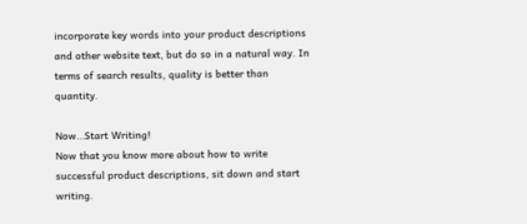incorporate key words into your product descriptions and other website text, but do so in a natural way. In terms of search results, quality is better than quantity.

Now…Start Writing!
Now that you know more about how to write successful product descriptions, sit down and start writing.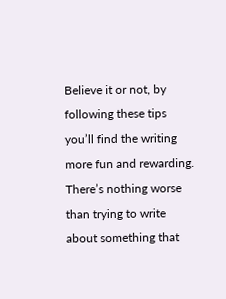Believe it or not, by following these tips you’ll find the writing more fun and rewarding. There’s nothing worse than trying to write about something that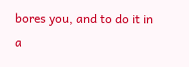bores you, and to do it in a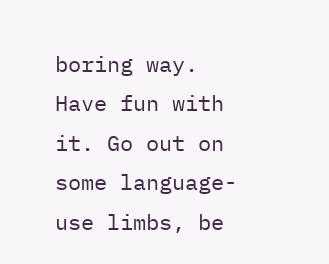boring way. Have fun with it. Go out on some language-use limbs, be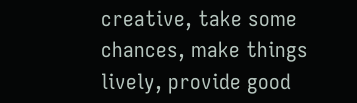creative, take some chances, make things lively, provide good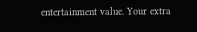entertainment value. Your extra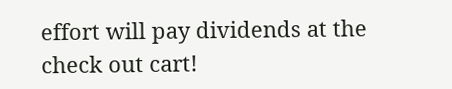effort will pay dividends at the check out cart!